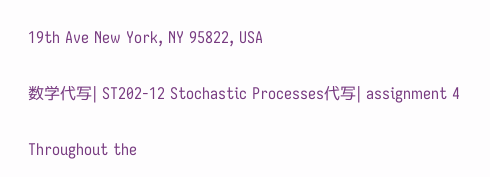19th Ave New York, NY 95822, USA

数学代写| ST202-12 Stochastic Processes代写| assignment 4

Throughout the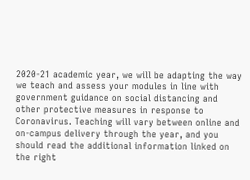2020-21 academic year, we will be adapting the way we teach and assess your modules in line with government guidance on social distancing and other protective measures in response to Coronavirus. Teaching will vary between online and on-campus delivery through the year, and you should read the additional information linked on the right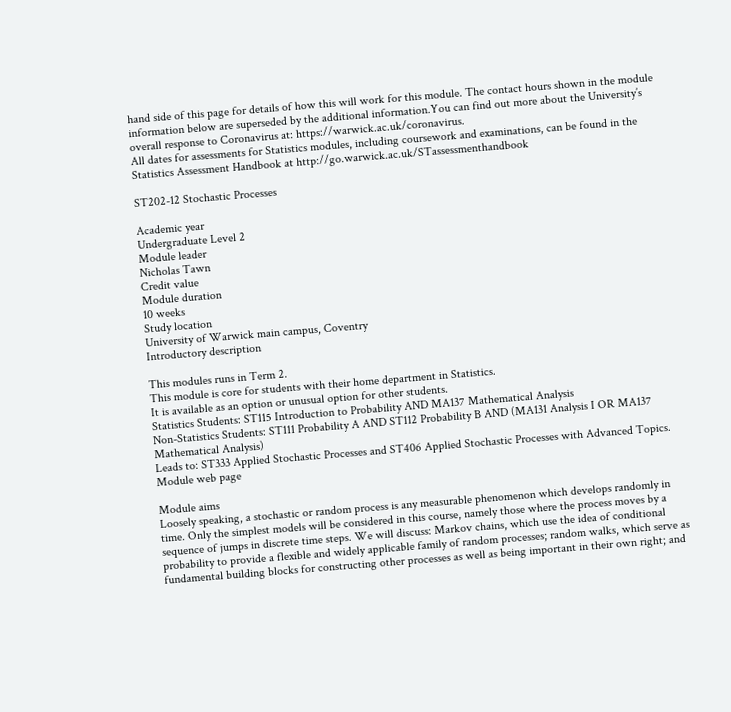hand side of this page for details of how this will work for this module. The contact hours shown in the module information below are superseded by the additional information.You can find out more about the University’s overall response to Coronavirus at: https://warwick.ac.uk/coronavirus.
All dates for assessments for Statistics modules, including coursework and examinations, can be found in the Statistics Assessment Handbook at http://go.warwick.ac.uk/STassessmenthandbook

ST202-12 Stochastic Processes

Academic year
Undergraduate Level 2
Module leader
Nicholas Tawn
Credit value
Module duration
10 weeks
Study location
University of Warwick main campus, Coventry
Introductory description

This modules runs in Term 2.
This module is core for students with their home department in Statistics.
It is available as an option or unusual option for other students.
Statistics Students: ST115 Introduction to Probability AND MA137 Mathematical Analysis
Non-Statistics Students: ST111 Probability A AND ST112 Probability B AND (MA131 Analysis I OR MA137 Mathematical Analysis)
Leads to: ST333 Applied Stochastic Processes and ST406 Applied Stochastic Processes with Advanced Topics.
Module web page

Module aims
Loosely speaking, a stochastic or random process is any measurable phenomenon which develops randomly in time. Only the simplest models will be considered in this course, namely those where the process moves by a sequence of jumps in discrete time steps. We will discuss: Markov chains, which use the idea of conditional probability to provide a flexible and widely applicable family of random processes; random walks, which serve as fundamental building blocks for constructing other processes as well as being important in their own right; and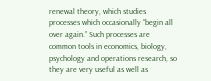renewal theory, which studies processes which occasionally “begin all over again.” Such processes are common tools in economics, biology, psychology and operations research, so they are very useful as well as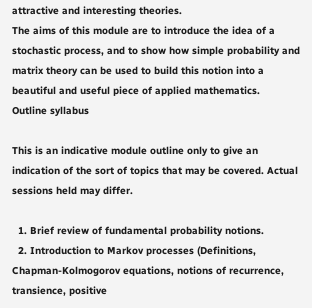attractive and interesting theories.
The aims of this module are to introduce the idea of a stochastic process, and to show how simple probability and matrix theory can be used to build this notion into a beautiful and useful piece of applied mathematics.
Outline syllabus

This is an indicative module outline only to give an indication of the sort of topics that may be covered. Actual sessions held may differ.

  1. Brief review of fundamental probability notions.
  2. Introduction to Markov processes (Definitions, Chapman-Kolmogorov equations, notions of recurrence, transience, positive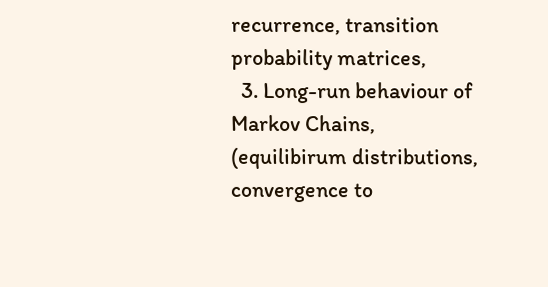recurrence, transition probability matrices,
  3. Long-run behaviour of Markov Chains, (equilibirum distributions, convergence to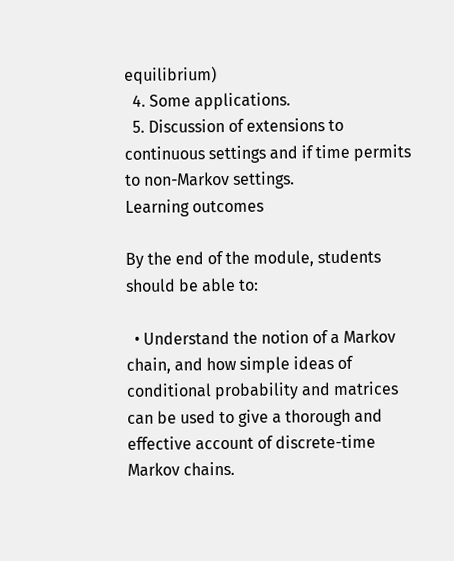equilibrium)
  4. Some applications.
  5. Discussion of extensions to continuous settings and if time permits to non-Markov settings.
Learning outcomes

By the end of the module, students should be able to:

  • Understand the notion of a Markov chain, and how simple ideas of conditional probability and matrices can be used to give a thorough and effective account of discrete-time Markov chains.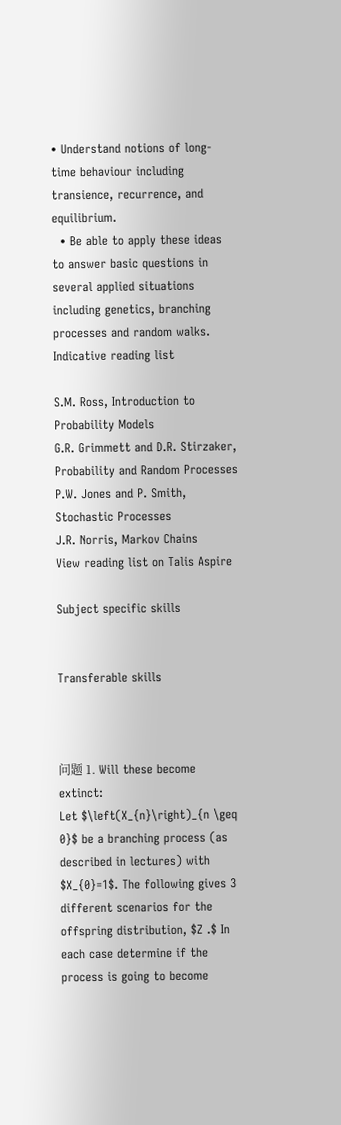• Understand notions of long-time behaviour including transience, recurrence, and equilibrium.
  • Be able to apply these ideas to answer basic questions in several applied situations including genetics, branching processes and random walks.
Indicative reading list

S.M. Ross, Introduction to Probability Models
G.R. Grimmett and D.R. Stirzaker, Probability and Random Processes
P.W. Jones and P. Smith, Stochastic Processes
J.R. Norris, Markov Chains
View reading list on Talis Aspire

Subject specific skills


Transferable skills



问题 1. Will these become extinct:
Let $\left(X_{n}\right)_{n \geq 0}$ be a branching process (as described in lectures) with $X_{0}=1$. The following gives 3 different scenarios for the offspring distribution, $Z .$ In each case determine if the process is going to become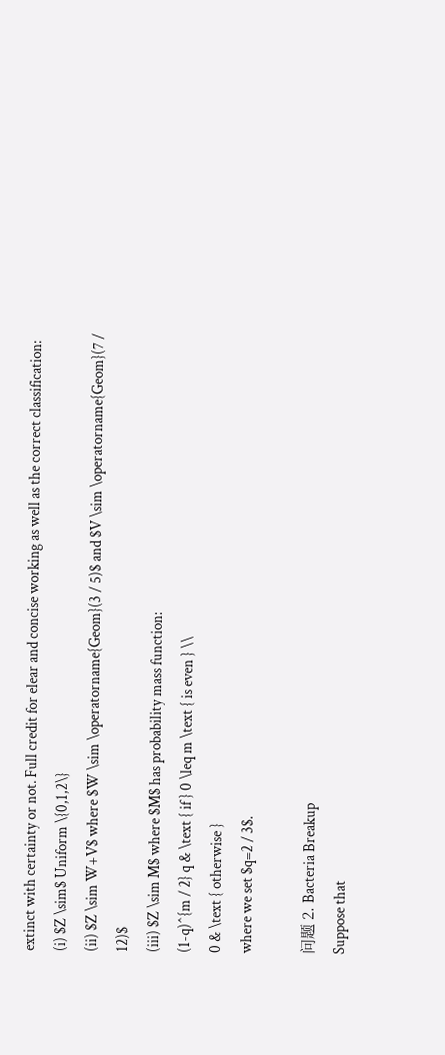extinct with certainty or not. Full credit for elear and concise working as well as the correct classification:
(i) $Z \sim$ Uniform \{0,1,2\}
(ii) $Z \sim W+V$ where $W \sim \operatorname{Geom}(3 / 5)$ and $V \sim \operatorname{Geom}(7 / 12)$
(iii) $Z \sim M$ where $M$ has probability mass function:
(1-q)^{m / 2} q & \text { if } 0 \leq m \text { is even } \\
0 & \text { otherwise }
where we set $q=2 / 3$.

问题 2. Bacteria Breakup
Suppose that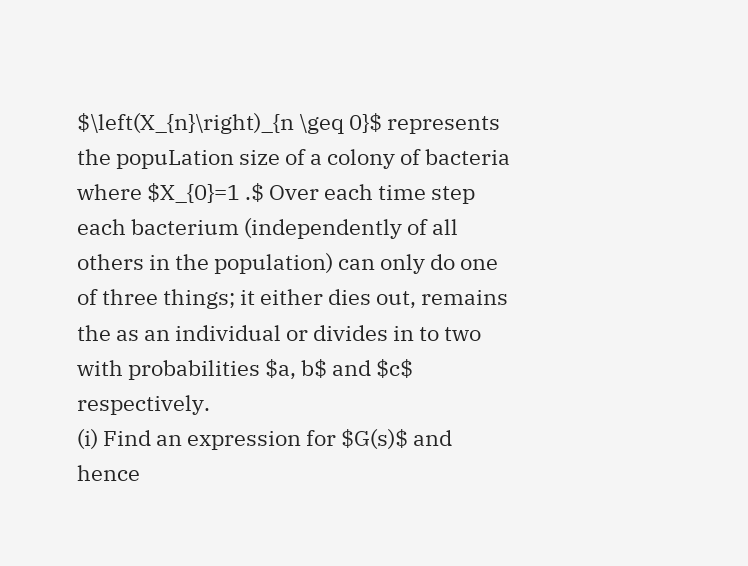$\left(X_{n}\right)_{n \geq 0}$ represents the popuLation size of a colony of bacteria where $X_{0}=1 .$ Over each time step each bacterium (independently of all others in the population) can only do one of three things; it either dies out, remains the as an individual or divides in to two with probabilities $a, b$ and $c$ respectively.
(i) Find an expression for $G(s)$ and hence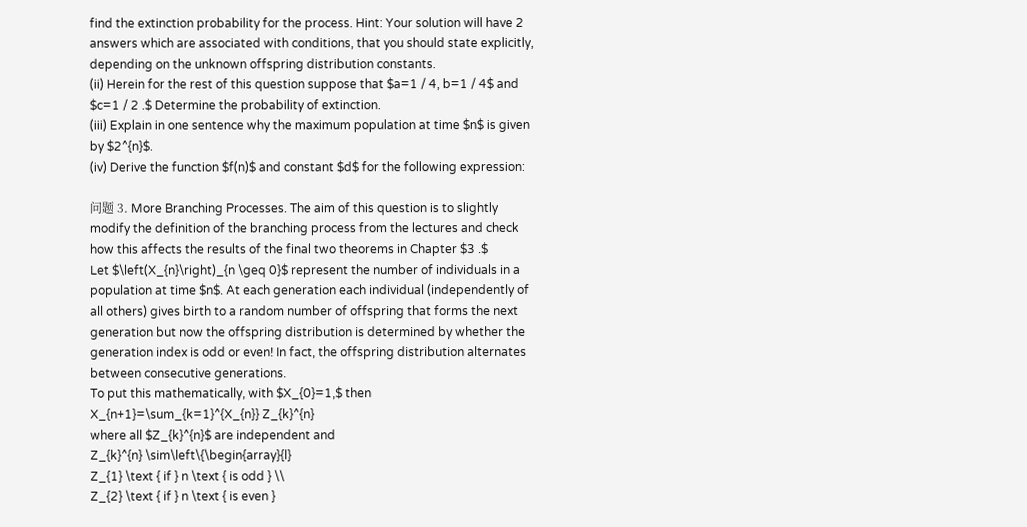find the extinction probability for the process. Hint: Your solution will have 2 answers which are associated with conditions, that you should state explicitly, depending on the unknown offspring distribution constants.
(ii) Herein for the rest of this question suppose that $a=1 / 4, b=1 / 4$ and $c=1 / 2 .$ Determine the probability of extinction.
(iii) Explain in one sentence why the maximum population at time $n$ is given by $2^{n}$.
(iv) Derive the function $f(n)$ and constant $d$ for the following expression:

问题 3. More Branching Processes. The aim of this question is to slightly modify the definition of the branching process from the lectures and check how this affects the results of the final two theorems in Chapter $3 .$
Let $\left(X_{n}\right)_{n \geq 0}$ represent the number of individuals in a population at time $n$. At each generation each individual (independently of all others) gives birth to a random number of offspring that forms the next generation but now the offspring distribution is determined by whether the generation index is odd or even! In fact, the offspring distribution alternates between consecutive generations.
To put this mathematically, with $X_{0}=1,$ then
X_{n+1}=\sum_{k=1}^{X_{n}} Z_{k}^{n}
where all $Z_{k}^{n}$ are independent and
Z_{k}^{n} \sim\left\{\begin{array}{l}
Z_{1} \text { if } n \text { is odd } \\
Z_{2} \text { if } n \text { is even }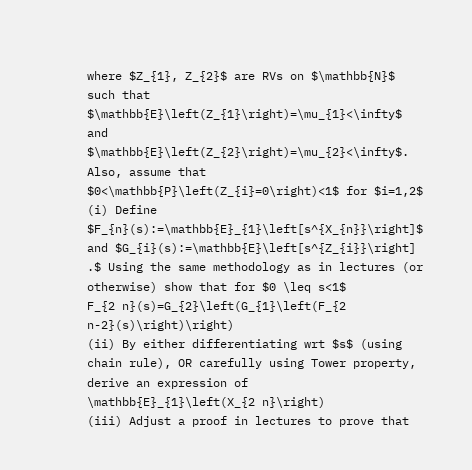where $Z_{1}, Z_{2}$ are RVs on $\mathbb{N}$ such that $\mathbb{E}\left(Z_{1}\right)=\mu_{1}<\infty$ and $\mathbb{E}\left(Z_{2}\right)=\mu_{2}<\infty$. Also, assume that $0<\mathbb{P}\left(Z_{i}=0\right)<1$ for $i=1,2$
(i) Define $F_{n}(s):=\mathbb{E}_{1}\left[s^{X_{n}}\right]$ and $G_{i}(s):=\mathbb{E}\left[s^{Z_{i}}\right] .$ Using the same methodology as in lectures (or otherwise) show that for $0 \leq s<1$
F_{2 n}(s)=G_{2}\left(G_{1}\left(F_{2 n-2}(s)\right)\right)
(ii) By either differentiating wrt $s$ (using chain rule), OR carefully using Tower property, derive an expression of
\mathbb{E}_{1}\left(X_{2 n}\right)
(iii) Adjust a proof in lectures to prove that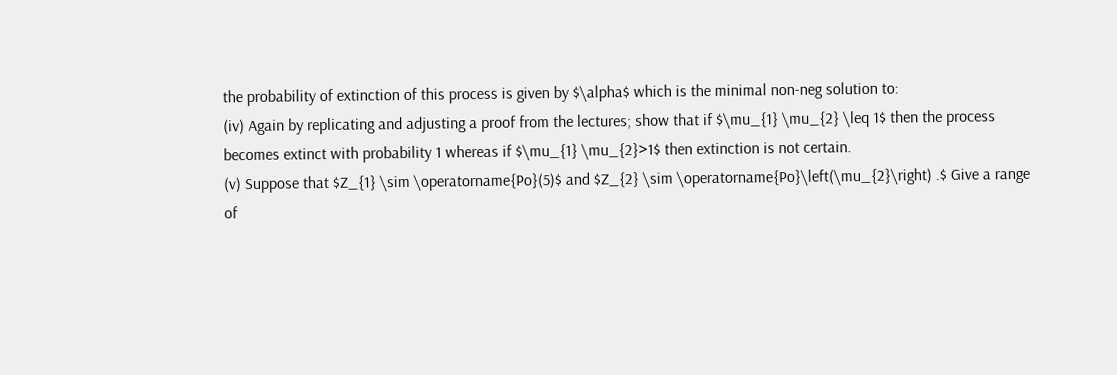the probability of extinction of this process is given by $\alpha$ which is the minimal non-neg solution to:
(iv) Again by replicating and adjusting a proof from the lectures; show that if $\mu_{1} \mu_{2} \leq 1$ then the process becomes extinct with probability 1 whereas if $\mu_{1} \mu_{2}>1$ then extinction is not certain.
(v) Suppose that $Z_{1} \sim \operatorname{Po}(5)$ and $Z_{2} \sim \operatorname{Po}\left(\mu_{2}\right) .$ Give a range of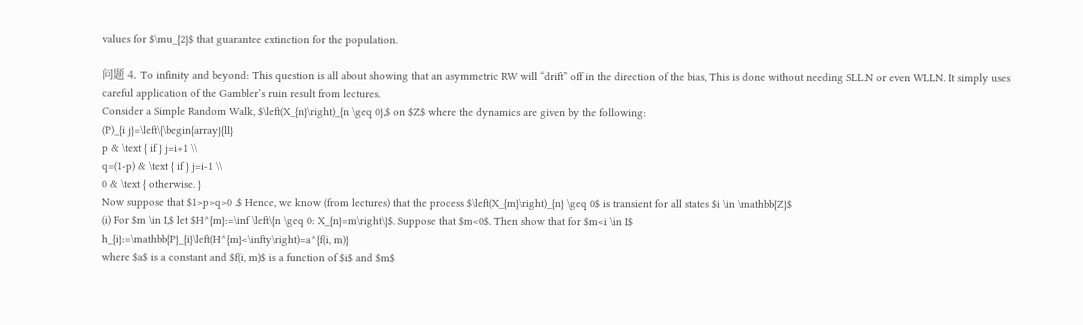values for $\mu_{2}$ that guarantee extinction for the population.

问题 4. To infinity and beyond: This question is all about showing that an asymmetric RW will “drift” off in the direction of the bias, This is done without needing SLL.N or even WLLN. It simply uses careful application of the Gambler’s ruin result from lectures.
Consider a Simple Random Walk, $\left(X_{n}\right)_{n \geq 0},$ on $Z$ where the dynamics are given by the following:
(P)_{i j}=\left\{\begin{array}{ll}
p & \text { if } j=i+1 \\
q=(1-p) & \text { if } j=i-1 \\
0 & \text { otherwise. }
Now suppose that $1>p>q>0 .$ Hence, we know (from lectures) that the process $\left(X_{m}\right)_{n} \geq 0$ is transient for all states $i \in \mathbb{Z}$
(i) For $m \in I,$ let $H^{m}:=\inf \left\{n \geq 0: X_{n}=m\right\}$. Suppose that $m<0$. Then show that for $m<i \in I$
h_{i}:=\mathbb{P}_{i}\left(H^{m}<\infty\right)=a^{f(i, m)}
where $a$ is a constant and $f(i, m)$ is a function of $i$ and $m$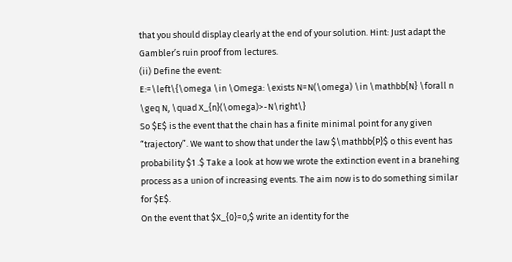that you should display clearly at the end of your solution. Hint: Just adapt the Gambler’s ruin proof from lectures.
(ii) Define the event:
E:=\left\{\omega \in \Omega: \exists N=N(\omega) \in \mathbb{N} \forall n \geq N, \quad X_{n}(\omega)>-N\right\}
So $E$ is the event that the chain has a finite minimal point for any given “trajectory”. We want to show that under the law $\mathbb{P}$ o this event has probability $1 .$ Take a look at how we wrote the extinction event in a branehing process as a union of increasing events. The aim now is to do something similar for $E$.
On the event that $X_{0}=0,$ write an identity for the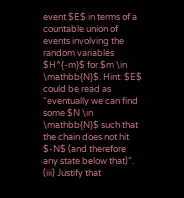event $E$ in terms of a countable union of events involving the random variables $H^{-m}$ for $m \in \mathbb{N}$. Hint: $E$ could be read as “eventually we can find some $N \in \mathbb{N}$ such that the chain does not hit $-N$ (and therefore any state below that)”.
(iii) Justify that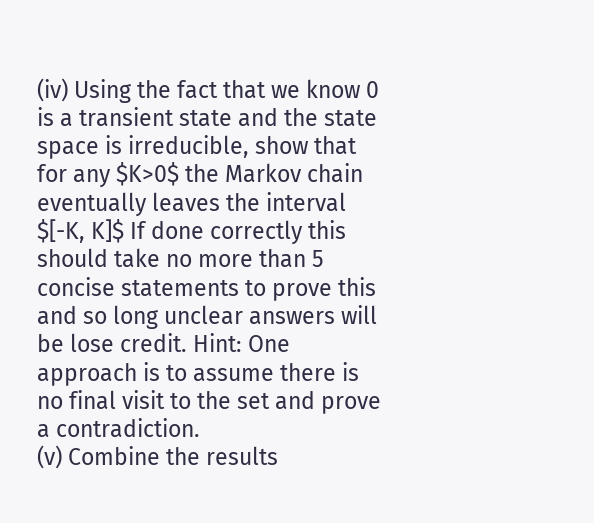(iv) Using the fact that we know 0 is a transient state and the state space is irreducible, show that for any $K>0$ the Markov chain eventually leaves the interval $[-K, K]$ If done correctly this should take no more than 5 concise statements to prove this and so long unclear answers will be lose credit. Hint: One approach is to assume there is no final visit to the set and prove a contradiction.
(v) Combine the results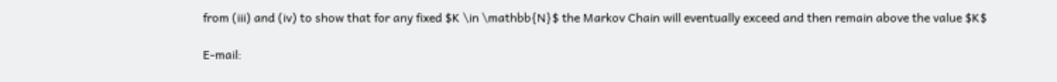from (iii) and (iv) to show that for any fixed $K \in \mathbb{N}$ the Markov Chain will eventually exceed and then remain above the value $K$

E-mail: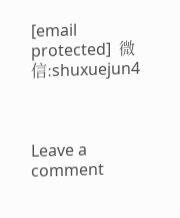[email protected]  微信:shuxuejun4



Leave a comment